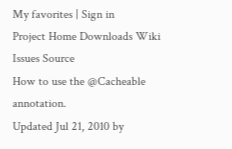My favorites | Sign in
Project Home Downloads Wiki Issues Source
How to use the @Cacheable annotation.
Updated Jul 21, 2010 by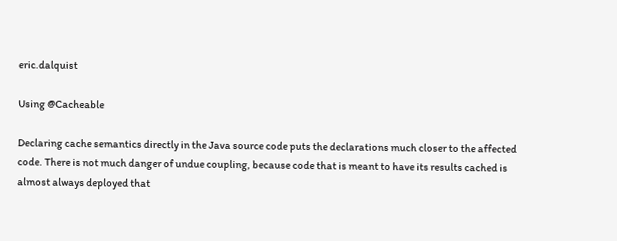eric.dalquist

Using @Cacheable

Declaring cache semantics directly in the Java source code puts the declarations much closer to the affected code. There is not much danger of undue coupling, because code that is meant to have its results cached is almost always deployed that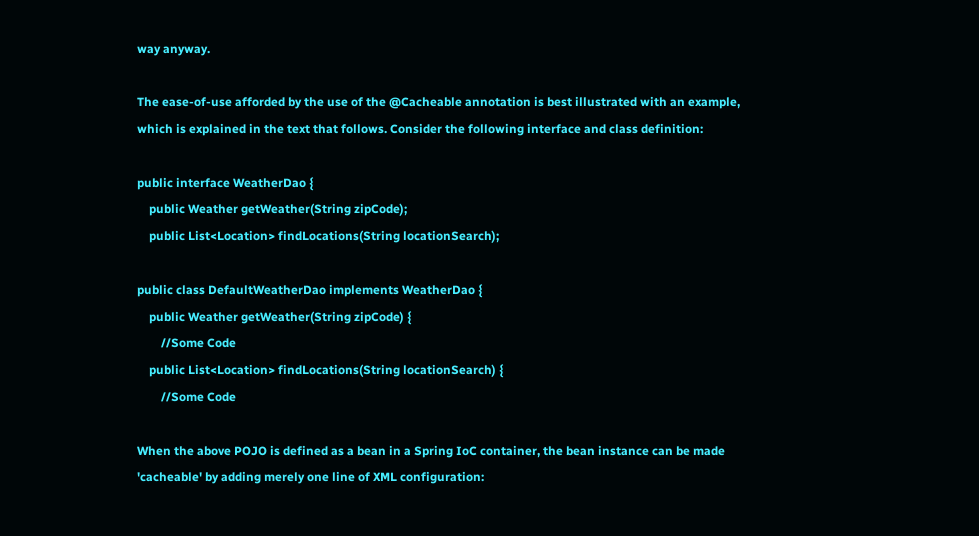way anyway.

The ease-of-use afforded by the use of the @Cacheable annotation is best illustrated with an example, which is explained in the text that follows. Consider the following interface and class definition:

public interface WeatherDao {
    public Weather getWeather(String zipCode);
    public List<Location> findLocations(String locationSearch);

public class DefaultWeatherDao implements WeatherDao {
    public Weather getWeather(String zipCode) {
        //Some Code
    public List<Location> findLocations(String locationSearch) {
        //Some Code

When the above POJO is defined as a bean in a Spring IoC container, the bean instance can be made 'cacheable' by adding merely one line of XML configuration: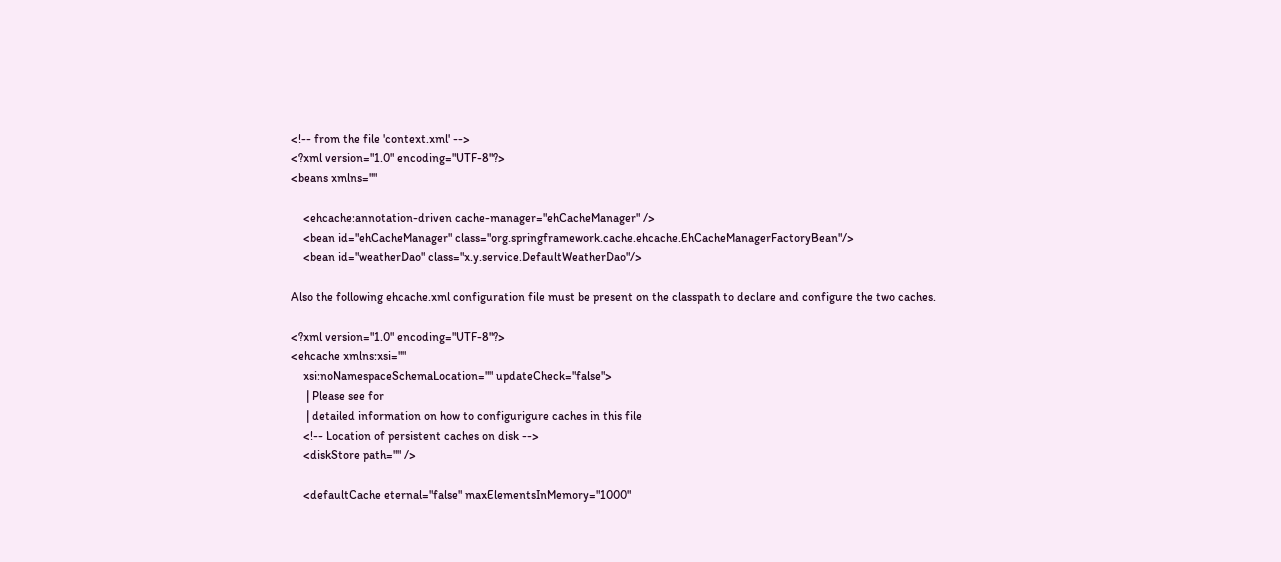<!-- from the file 'context.xml' -->
<?xml version="1.0" encoding="UTF-8"?>
<beans xmlns=""

    <ehcache:annotation-driven cache-manager="ehCacheManager" />
    <bean id="ehCacheManager" class="org.springframework.cache.ehcache.EhCacheManagerFactoryBean"/>
    <bean id="weatherDao" class="x.y.service.DefaultWeatherDao"/>

Also the following ehcache.xml configuration file must be present on the classpath to declare and configure the two caches.

<?xml version="1.0" encoding="UTF-8"?>
<ehcache xmlns:xsi=""
    xsi:noNamespaceSchemaLocation="" updateCheck="false">
     | Please see for
     | detailed information on how to configurigure caches in this file
    <!-- Location of persistent caches on disk -->
    <diskStore path="" />

    <defaultCache eternal="false" maxElementsInMemory="1000"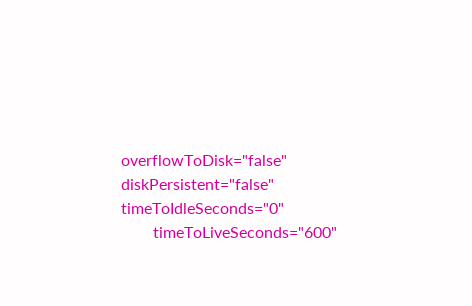overflowToDisk="false" diskPersistent="false" timeToIdleSeconds="0"
        timeToLiveSeconds="600"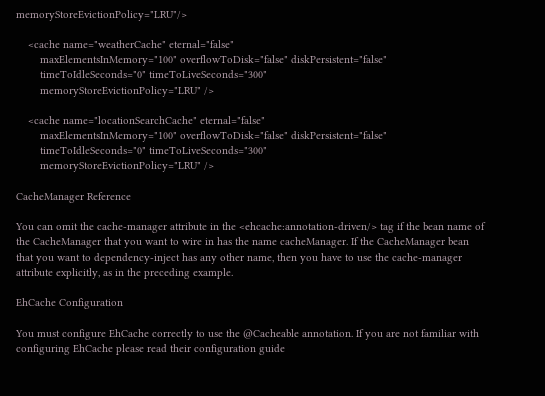memoryStoreEvictionPolicy="LRU"/>

    <cache name="weatherCache" eternal="false"
        maxElementsInMemory="100" overflowToDisk="false" diskPersistent="false"
        timeToIdleSeconds="0" timeToLiveSeconds="300"
        memoryStoreEvictionPolicy="LRU" />

    <cache name="locationSearchCache" eternal="false"
        maxElementsInMemory="100" overflowToDisk="false" diskPersistent="false"
        timeToIdleSeconds="0" timeToLiveSeconds="300"
        memoryStoreEvictionPolicy="LRU" />

CacheManager Reference

You can omit the cache-manager attribute in the <ehcache:annotation-driven/> tag if the bean name of the CacheManager that you want to wire in has the name cacheManager. If the CacheManager bean that you want to dependency-inject has any other name, then you have to use the cache-manager attribute explicitly, as in the preceding example.

EhCache Configuration

You must configure EhCache correctly to use the @Cacheable annotation. If you are not familiar with configuring EhCache please read their configuration guide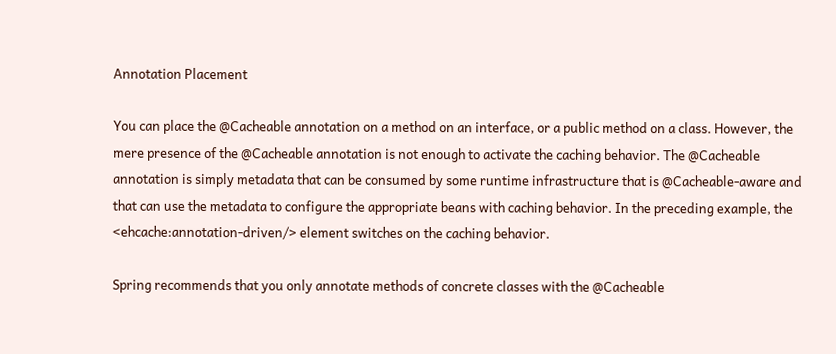Annotation Placement

You can place the @Cacheable annotation on a method on an interface, or a public method on a class. However, the mere presence of the @Cacheable annotation is not enough to activate the caching behavior. The @Cacheable annotation is simply metadata that can be consumed by some runtime infrastructure that is @Cacheable-aware and that can use the metadata to configure the appropriate beans with caching behavior. In the preceding example, the <ehcache:annotation-driven/> element switches on the caching behavior.

Spring recommends that you only annotate methods of concrete classes with the @Cacheable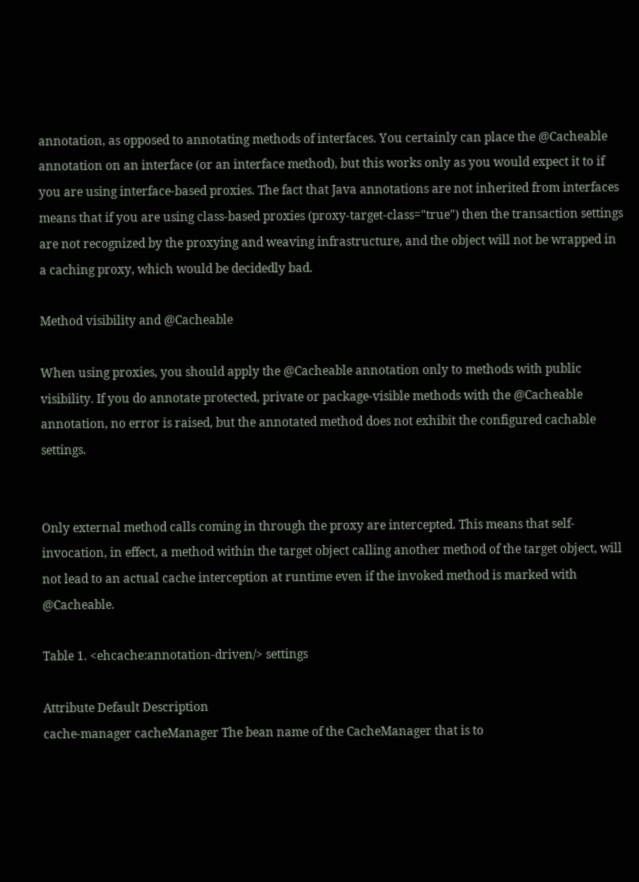annotation, as opposed to annotating methods of interfaces. You certainly can place the @Cacheable annotation on an interface (or an interface method), but this works only as you would expect it to if you are using interface-based proxies. The fact that Java annotations are not inherited from interfaces means that if you are using class-based proxies (proxy-target-class="true") then the transaction settings are not recognized by the proxying and weaving infrastructure, and the object will not be wrapped in a caching proxy, which would be decidedly bad.

Method visibility and @Cacheable

When using proxies, you should apply the @Cacheable annotation only to methods with public visibility. If you do annotate protected, private or package-visible methods with the @Cacheable annotation, no error is raised, but the annotated method does not exhibit the configured cachable settings.


Only external method calls coming in through the proxy are intercepted. This means that self-invocation, in effect, a method within the target object calling another method of the target object, will not lead to an actual cache interception at runtime even if the invoked method is marked with @Cacheable.

Table 1. <ehcache:annotation-driven/> settings

Attribute Default Description
cache-manager cacheManager The bean name of the CacheManager that is to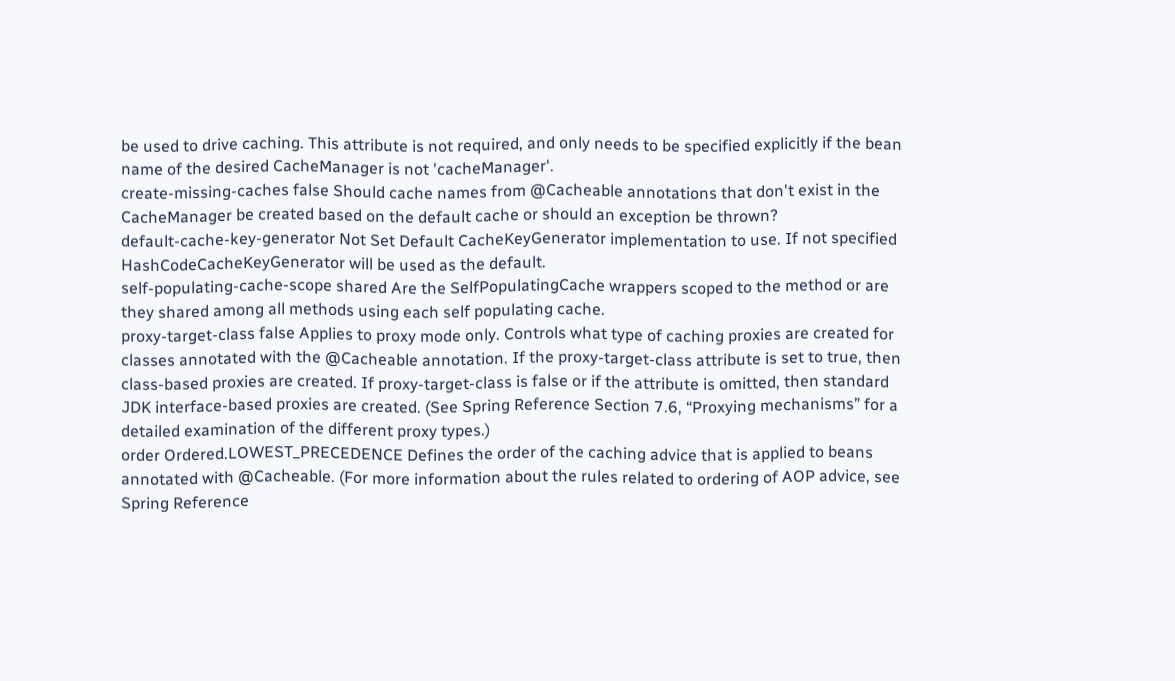be used to drive caching. This attribute is not required, and only needs to be specified explicitly if the bean name of the desired CacheManager is not 'cacheManager'.
create-missing-caches false Should cache names from @Cacheable annotations that don't exist in the CacheManager be created based on the default cache or should an exception be thrown?
default-cache-key-generator Not Set Default CacheKeyGenerator implementation to use. If not specified HashCodeCacheKeyGenerator will be used as the default.
self-populating-cache-scope shared Are the SelfPopulatingCache wrappers scoped to the method or are they shared among all methods using each self populating cache.
proxy-target-class false Applies to proxy mode only. Controls what type of caching proxies are created for classes annotated with the @Cacheable annotation. If the proxy-target-class attribute is set to true, then class-based proxies are created. If proxy-target-class is false or if the attribute is omitted, then standard JDK interface-based proxies are created. (See Spring Reference Section 7.6, “Proxying mechanisms” for a detailed examination of the different proxy types.)
order Ordered.LOWEST_PRECEDENCE Defines the order of the caching advice that is applied to beans annotated with @Cacheable. (For more information about the rules related to ordering of AOP advice, see Spring Reference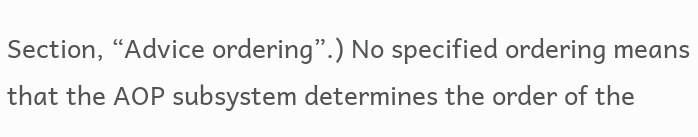Section, “Advice ordering”.) No specified ordering means that the AOP subsystem determines the order of the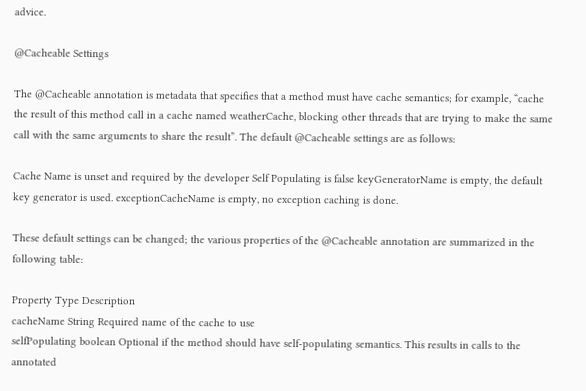advice.

@Cacheable Settings

The @Cacheable annotation is metadata that specifies that a method must have cache semantics; for example, “cache the result of this method call in a cache named weatherCache, blocking other threads that are trying to make the same call with the same arguments to share the result”. The default @Cacheable settings are as follows:

Cache Name is unset and required by the developer Self Populating is false keyGeneratorName is empty, the default key generator is used. exceptionCacheName is empty, no exception caching is done.

These default settings can be changed; the various properties of the @Cacheable annotation are summarized in the following table:

Property Type Description
cacheName String Required name of the cache to use
selfPopulating boolean Optional if the method should have self-populating semantics. This results in calls to the annotated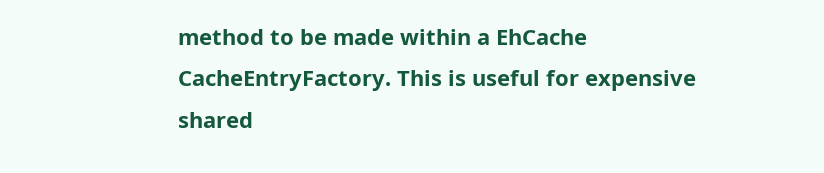method to be made within a EhCache CacheEntryFactory. This is useful for expensive shared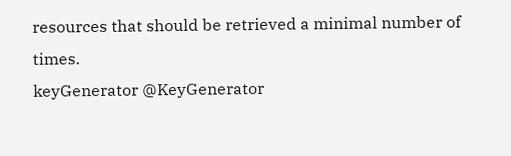resources that should be retrieved a minimal number of times.
keyGenerator @KeyGenerator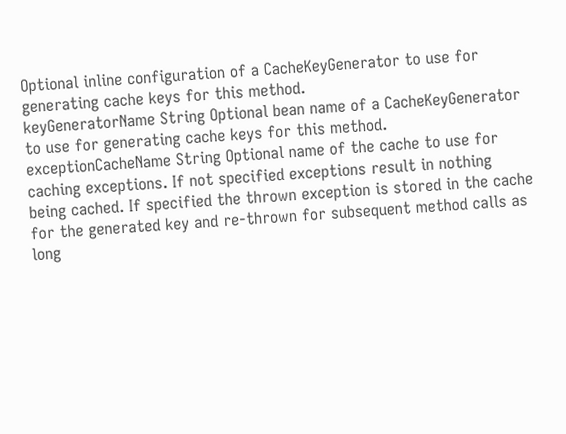Optional inline configuration of a CacheKeyGenerator to use for generating cache keys for this method.
keyGeneratorName String Optional bean name of a CacheKeyGenerator to use for generating cache keys for this method.
exceptionCacheName String Optional name of the cache to use for caching exceptions. If not specified exceptions result in nothing being cached. If specified the thrown exception is stored in the cache for the generated key and re-thrown for subsequent method calls as long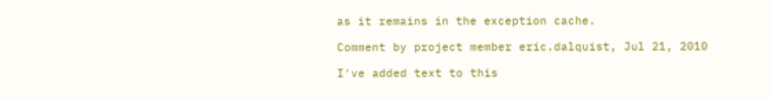as it remains in the exception cache.

Comment by project member eric.dalquist, Jul 21, 2010

I've added text to this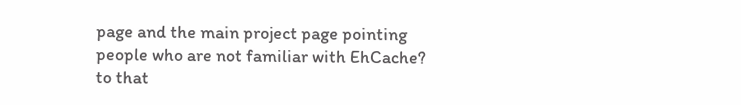page and the main project page pointing people who are not familiar with EhCache? to that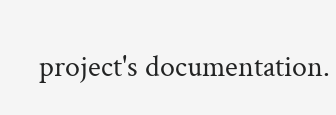project's documentation.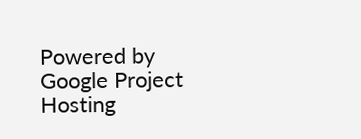Powered by Google Project Hosting